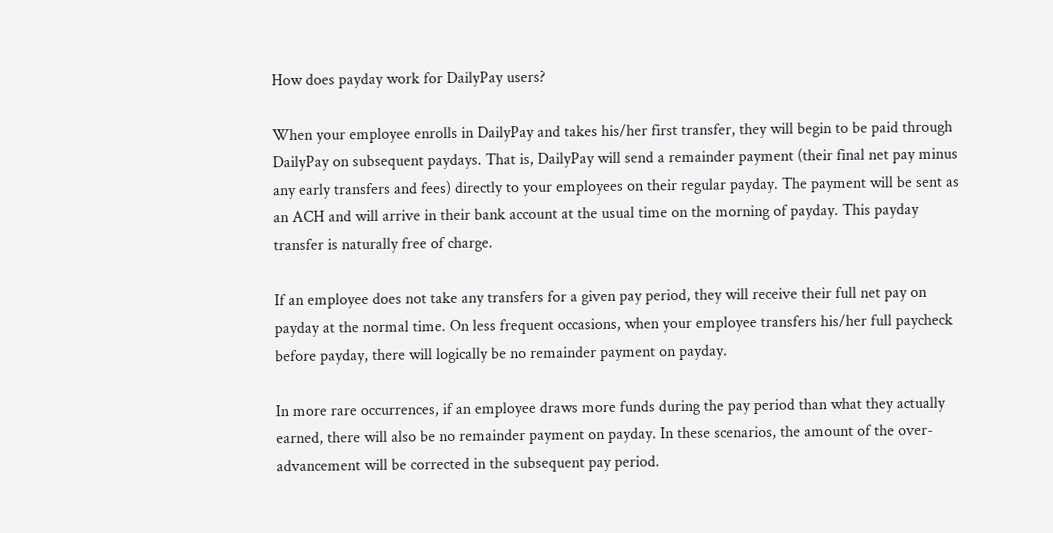How does payday work for DailyPay users?

When your employee enrolls in DailyPay and takes his/her first transfer, they will begin to be paid through DailyPay on subsequent paydays. That is, DailyPay will send a remainder payment (their final net pay minus any early transfers and fees) directly to your employees on their regular payday. The payment will be sent as an ACH and will arrive in their bank account at the usual time on the morning of payday. This payday transfer is naturally free of charge.

If an employee does not take any transfers for a given pay period, they will receive their full net pay on payday at the normal time. On less frequent occasions, when your employee transfers his/her full paycheck before payday, there will logically be no remainder payment on payday.

In more rare occurrences, if an employee draws more funds during the pay period than what they actually earned, there will also be no remainder payment on payday. In these scenarios, the amount of the over-advancement will be corrected in the subsequent pay period.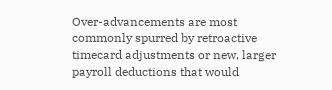Over-advancements are most commonly spurred by retroactive timecard adjustments or new, larger payroll deductions that would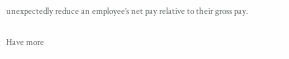unexpectedly reduce an employee’s net pay relative to their gross pay.

Have more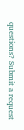questions? Submit a request